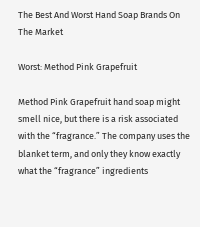The Best And Worst Hand Soap Brands On The Market

Worst: Method Pink Grapefruit

Method Pink Grapefruit hand soap might smell nice, but there is a risk associated with the “fragrance.” The company uses the blanket term, and only they know exactly what the “fragrance” ingredients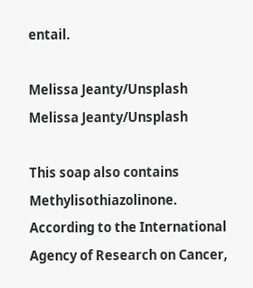entail.

Melissa Jeanty/Unsplash
Melissa Jeanty/Unsplash

This soap also contains Methylisothiazolinone. According to the International Agency of Research on Cancer,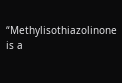“Methylisothiazolinone is a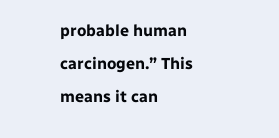probable human carcinogen.” This means it can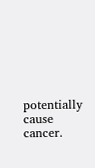potentially cause cancer.